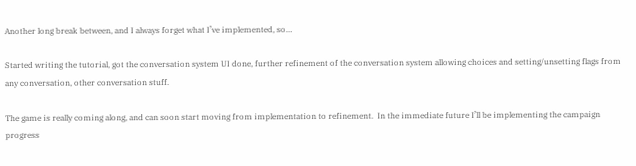Another long break between, and I always forget what I’ve implemented, so…

Started writing the tutorial, got the conversation system UI done, further refinement of the conversation system allowing choices and setting/unsetting flags from any conversation, other conversation stuff.

The game is really coming along, and can soon start moving from implementation to refinement.  In the immediate future I’ll be implementing the campaign progress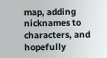map, adding nicknames to characters, and hopefully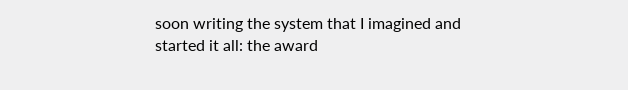soon writing the system that I imagined and started it all: the award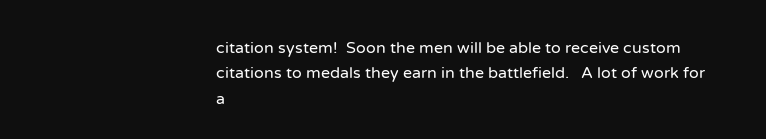citation system!  Soon the men will be able to receive custom citations to medals they earn in the battlefield.   A lot of work for a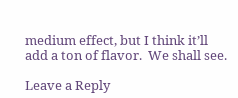medium effect, but I think it’ll add a ton of flavor.  We shall see.

Leave a Reply